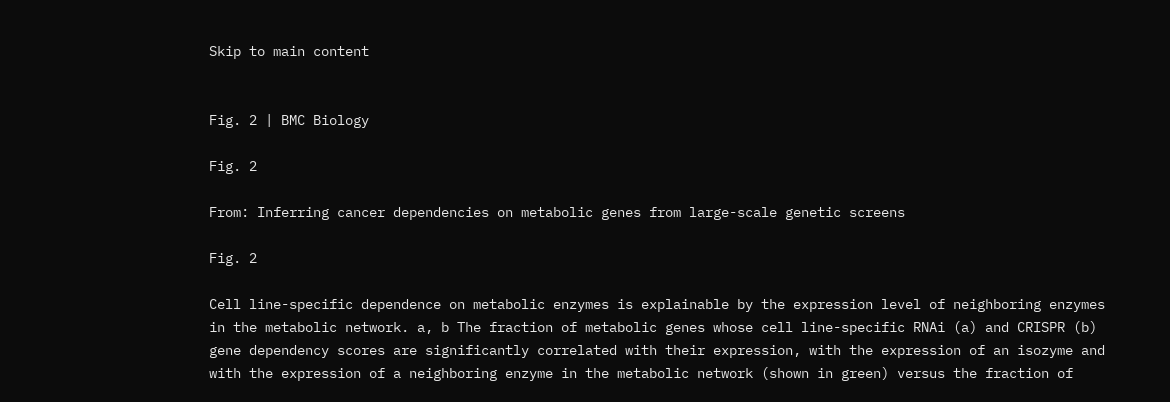Skip to main content


Fig. 2 | BMC Biology

Fig. 2

From: Inferring cancer dependencies on metabolic genes from large-scale genetic screens

Fig. 2

Cell line-specific dependence on metabolic enzymes is explainable by the expression level of neighboring enzymes in the metabolic network. a, b The fraction of metabolic genes whose cell line-specific RNAi (a) and CRISPR (b) gene dependency scores are significantly correlated with their expression, with the expression of an isozyme and with the expression of a neighboring enzyme in the metabolic network (shown in green) versus the fraction of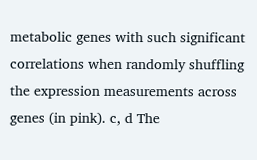metabolic genes with such significant correlations when randomly shuffling the expression measurements across genes (in pink). c, d The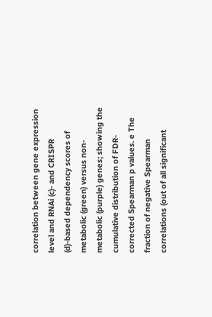correlation between gene expression level and RNAi (c)- and CRISPR (d)-based dependency scores of metabolic (green) versus non-metabolic (purple) genes; showing the cumulative distribution of FDR-corrected Spearman p values. e The fraction of negative Spearman correlations (out of all significant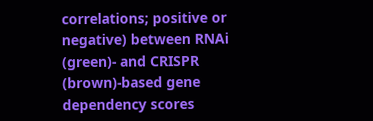correlations; positive or negative) between RNAi (green)- and CRISPR (brown)-based gene dependency scores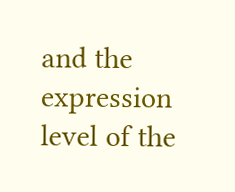and the expression level of the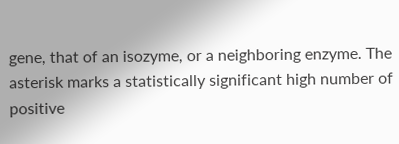gene, that of an isozyme, or a neighboring enzyme. The asterisk marks a statistically significant high number of positive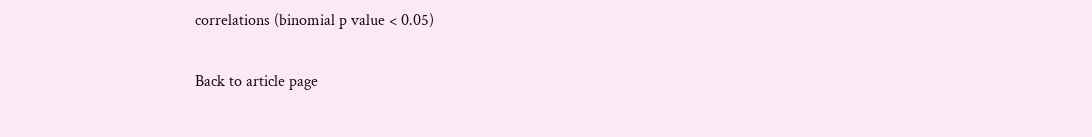correlations (binomial p value < 0.05)

Back to article page